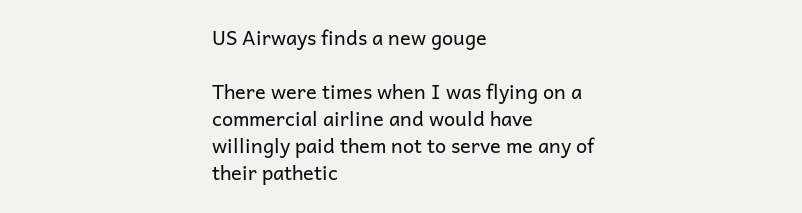US Airways finds a new gouge

There were times when I was flying on a commercial airline and would have willingly paid them not to serve me any of their pathetic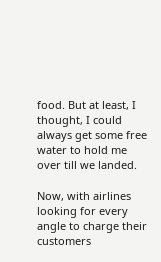food. But at least, I thought, I could always get some free water to hold me over till we landed.

Now, with airlines looking for every angle to charge their customers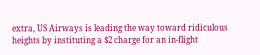extra, US Airways is leading the way toward ridiculous heights by instituting a $2 charge for an in-flight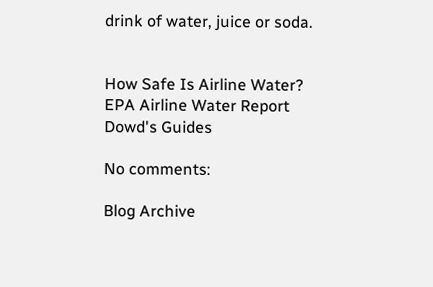drink of water, juice or soda.


How Safe Is Airline Water?
EPA Airline Water Report
Dowd's Guides

No comments:

Blog Archive